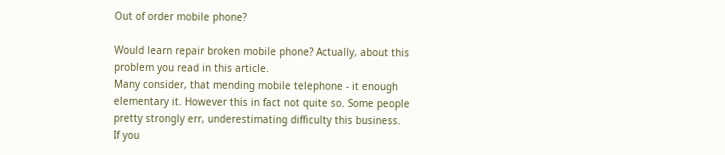Out of order mobile phone?

Would learn repair broken mobile phone? Actually, about this problem you read in this article.
Many consider, that mending mobile telephone - it enough elementary it. However this in fact not quite so. Some people pretty strongly err, underestimating difficulty this business.
If you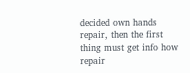decided own hands repair, then the first thing must get info how repair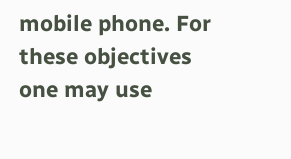mobile phone. For these objectives one may use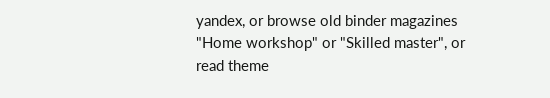yandex, or browse old binder magazines "Home workshop" or "Skilled master", or read theme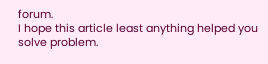forum.
I hope this article least anything helped you solve problem.